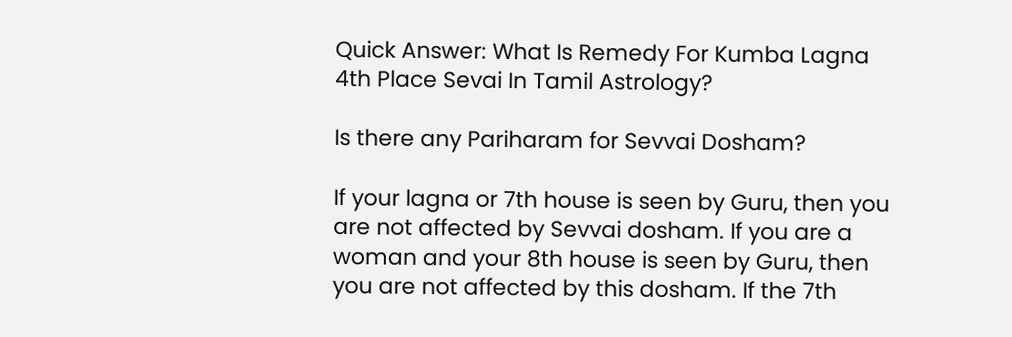Quick Answer: What Is Remedy For Kumba Lagna 4th Place Sevai In Tamil Astrology?

Is there any Pariharam for Sevvai Dosham?

If your lagna or 7th house is seen by Guru, then you are not affected by Sevvai dosham. If you are a woman and your 8th house is seen by Guru, then you are not affected by this dosham. If the 7th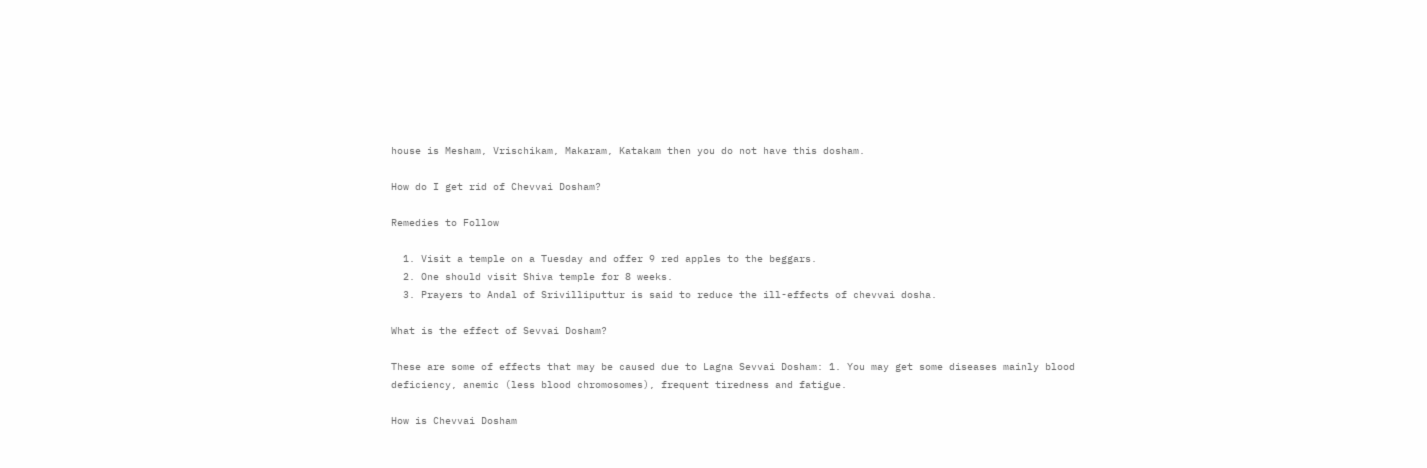house is Mesham, Vrischikam, Makaram, Katakam then you do not have this dosham.

How do I get rid of Chevvai Dosham?

Remedies to Follow

  1. Visit a temple on a Tuesday and offer 9 red apples to the beggars.
  2. One should visit Shiva temple for 8 weeks.
  3. Prayers to Andal of Srivilliputtur is said to reduce the ill-effects of chevvai dosha.

What is the effect of Sevvai Dosham?

These are some of effects that may be caused due to Lagna Sevvai Dosham: 1. You may get some diseases mainly blood deficiency, anemic (less blood chromosomes), frequent tiredness and fatigue.

How is Chevvai Dosham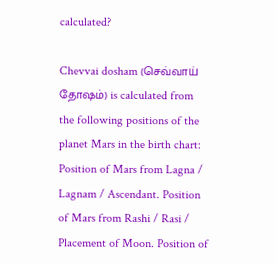calculated?

Chevvai dosham (செவ்வாய் தோஷம்) is calculated from the following positions of the planet Mars in the birth chart: Position of Mars from Lagna / Lagnam / Ascendant. Position of Mars from Rashi / Rasi / Placement of Moon. Position of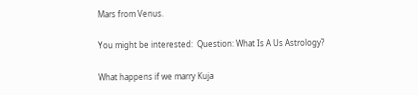Mars from Venus.

You might be interested:  Question: What Is A Us Astrology?

What happens if we marry Kuja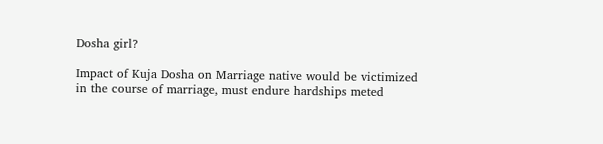Dosha girl?

Impact of Kuja Dosha on Marriage native would be victimized in the course of marriage, must endure hardships meted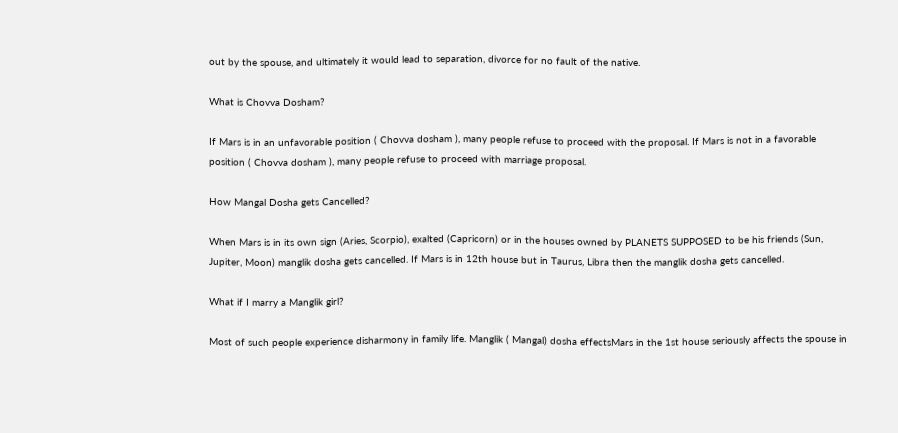out by the spouse, and ultimately it would lead to separation, divorce for no fault of the native.

What is Chovva Dosham?

If Mars is in an unfavorable position ( Chovva dosham ), many people refuse to proceed with the proposal. If Mars is not in a favorable position ( Chovva dosham ), many people refuse to proceed with marriage proposal.

How Mangal Dosha gets Cancelled?

When Mars is in its own sign (Aries, Scorpio), exalted (Capricorn) or in the houses owned by PLANETS SUPPOSED to be his friends (Sun, Jupiter, Moon) manglik dosha gets cancelled. If Mars is in 12th house but in Taurus, Libra then the manglik dosha gets cancelled.

What if I marry a Manglik girl?

Most of such people experience disharmony in family life. Manglik ( Mangal) dosha effectsMars in the 1st house seriously affects the spouse in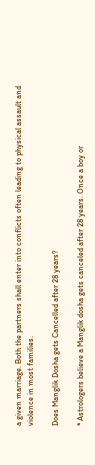a given marriage. Both the partners shall enter into conflicts often leading to physical assault and violence in most families.

Does Manglik Dosha gets Cancelled after 28 years?

* Astrologers believe a Manglik dosha gets canceled after 28 years. Once a boy or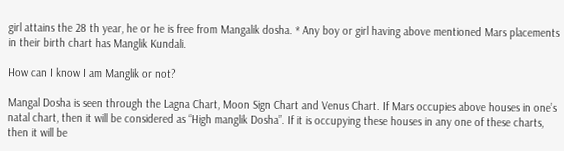girl attains the 28 th year, he or he is free from Mangalik dosha. * Any boy or girl having above mentioned Mars placements in their birth chart has Manglik Kundali.

How can I know I am Manglik or not?

Mangal Dosha is seen through the Lagna Chart, Moon Sign Chart and Venus Chart. If Mars occupies above houses in one’s natal chart, then it will be considered as “High manglik Dosha”. If it is occupying these houses in any one of these charts, then it will be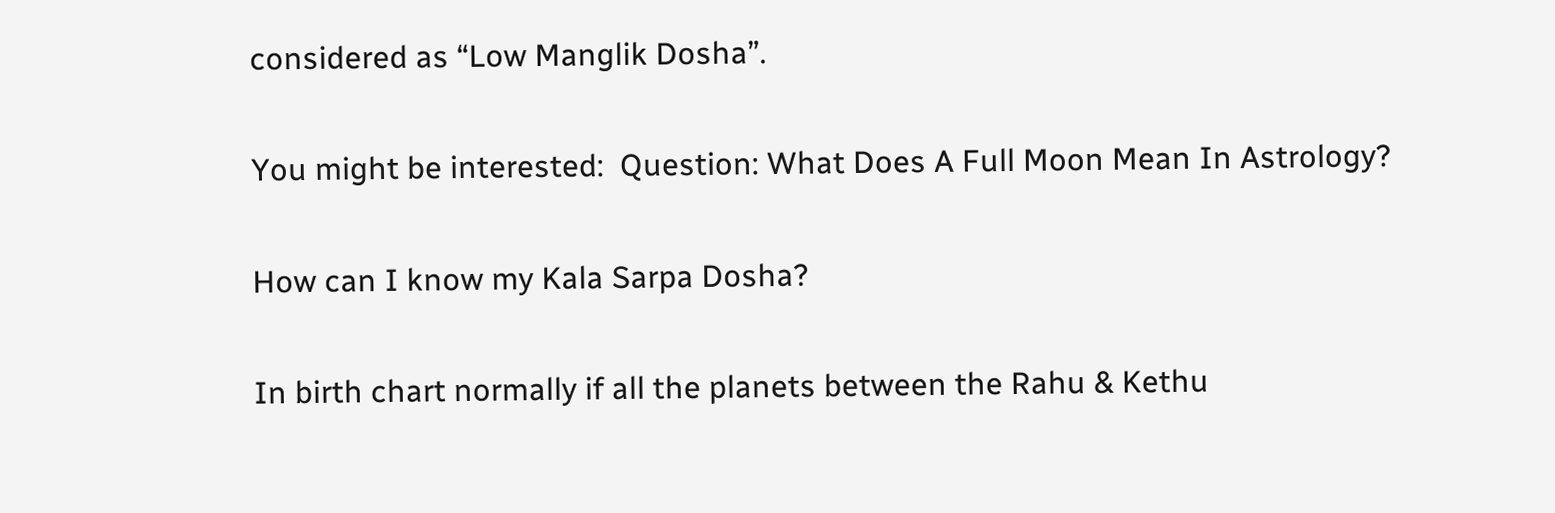considered as “Low Manglik Dosha”.

You might be interested:  Question: What Does A Full Moon Mean In Astrology?

How can I know my Kala Sarpa Dosha?

In birth chart normally if all the planets between the Rahu & Kethu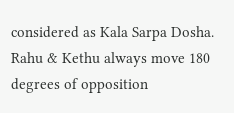considered as Kala Sarpa Dosha. Rahu & Kethu always move 180 degrees of opposition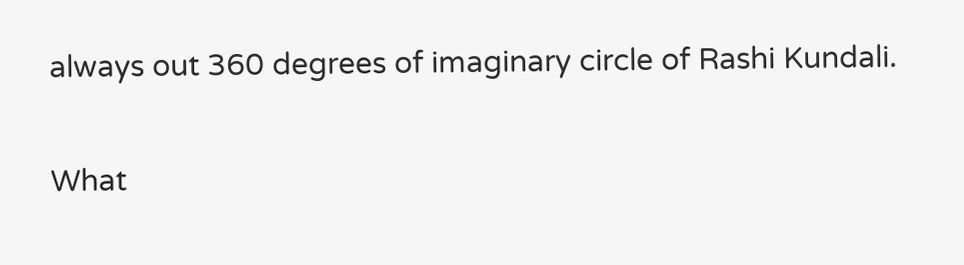always out 360 degrees of imaginary circle of Rashi Kundali.

What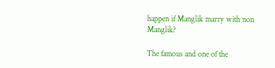happen if Manglik marry with non Manglik?

The famous and one of the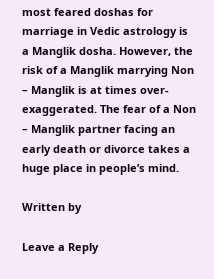most feared doshas for marriage in Vedic astrology is a Manglik dosha. However, the risk of a Manglik marrying Non – Manglik is at times over-exaggerated. The fear of a Non – Manglik partner facing an early death or divorce takes a huge place in people’s mind.

Written by

Leave a Reply